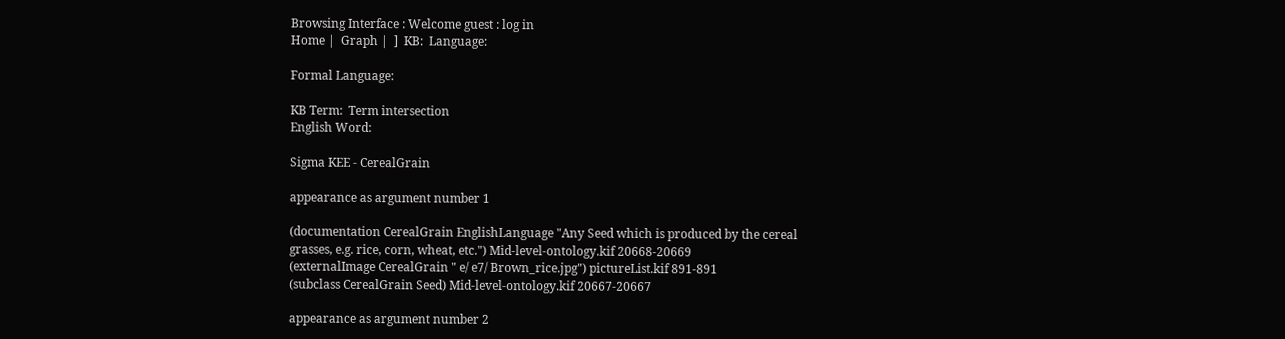Browsing Interface : Welcome guest : log in
Home |  Graph |  ]  KB:  Language:

Formal Language:

KB Term:  Term intersection
English Word:

Sigma KEE - CerealGrain

appearance as argument number 1

(documentation CerealGrain EnglishLanguage "Any Seed which is produced by the cereal grasses, e.g. rice, corn, wheat, etc.") Mid-level-ontology.kif 20668-20669
(externalImage CerealGrain " e/ e7/ Brown_rice.jpg") pictureList.kif 891-891
(subclass CerealGrain Seed) Mid-level-ontology.kif 20667-20667

appearance as argument number 2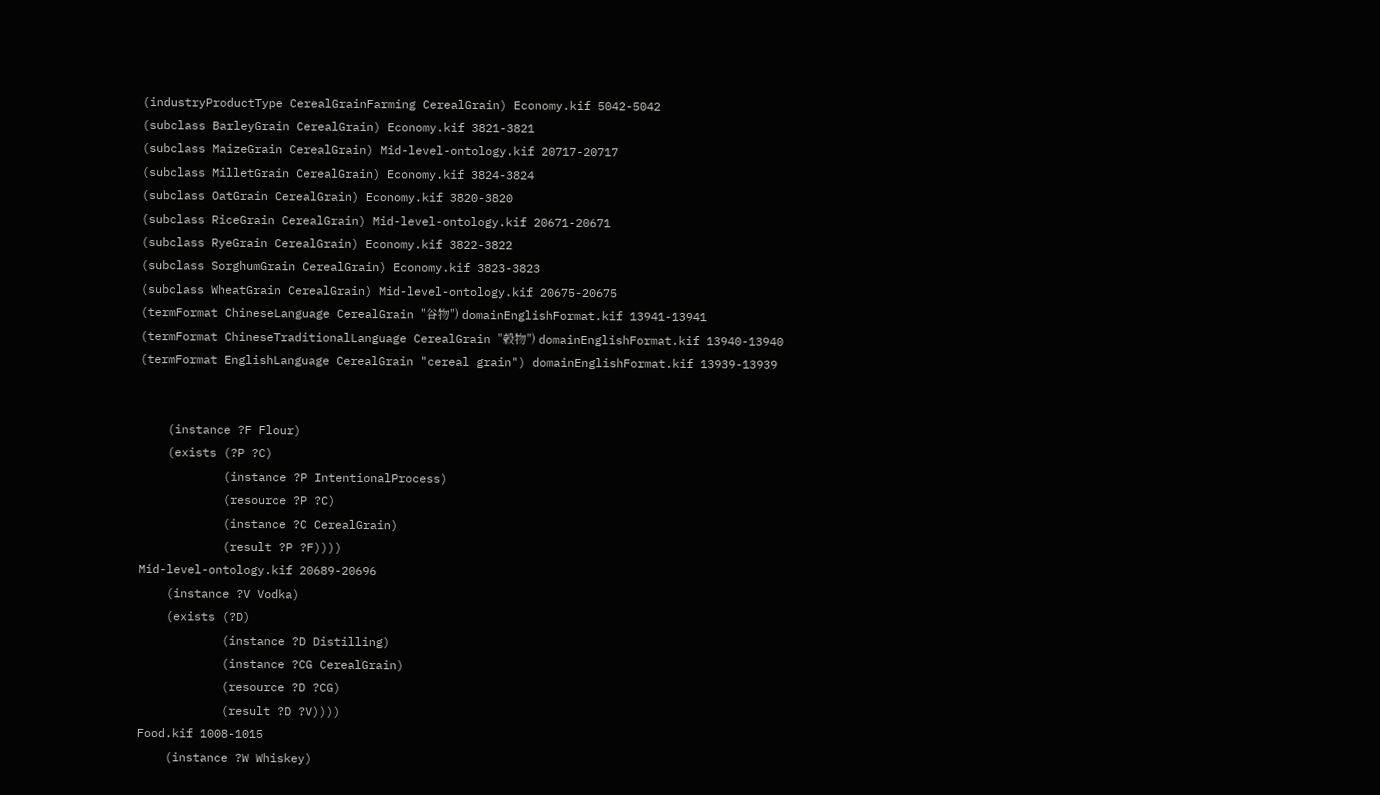(industryProductType CerealGrainFarming CerealGrain) Economy.kif 5042-5042
(subclass BarleyGrain CerealGrain) Economy.kif 3821-3821
(subclass MaizeGrain CerealGrain) Mid-level-ontology.kif 20717-20717
(subclass MilletGrain CerealGrain) Economy.kif 3824-3824
(subclass OatGrain CerealGrain) Economy.kif 3820-3820
(subclass RiceGrain CerealGrain) Mid-level-ontology.kif 20671-20671
(subclass RyeGrain CerealGrain) Economy.kif 3822-3822
(subclass SorghumGrain CerealGrain) Economy.kif 3823-3823
(subclass WheatGrain CerealGrain) Mid-level-ontology.kif 20675-20675
(termFormat ChineseLanguage CerealGrain "谷物") domainEnglishFormat.kif 13941-13941
(termFormat ChineseTraditionalLanguage CerealGrain "穀物") domainEnglishFormat.kif 13940-13940
(termFormat EnglishLanguage CerealGrain "cereal grain") domainEnglishFormat.kif 13939-13939


    (instance ?F Flour)
    (exists (?P ?C)
            (instance ?P IntentionalProcess)
            (resource ?P ?C)
            (instance ?C CerealGrain)
            (result ?P ?F))))
Mid-level-ontology.kif 20689-20696
    (instance ?V Vodka)
    (exists (?D)
            (instance ?D Distilling)
            (instance ?CG CerealGrain)
            (resource ?D ?CG)
            (result ?D ?V))))
Food.kif 1008-1015
    (instance ?W Whiskey)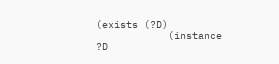(exists (?D)
            (instance ?D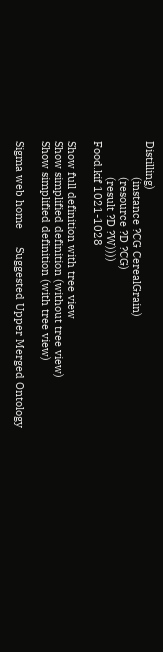Distilling)
            (instance ?CG CerealGrain)
            (resource ?D ?CG)
            (result ?D ?W))))
Food.kif 1021-1028

Show full definition with tree view
Show simplified definition (without tree view)
Show simplified definition (with tree view)

Sigma web home      Suggested Upper Merged Ontology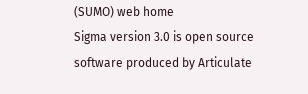(SUMO) web home
Sigma version 3.0 is open source software produced by Articulate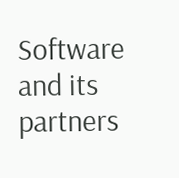Software and its partners